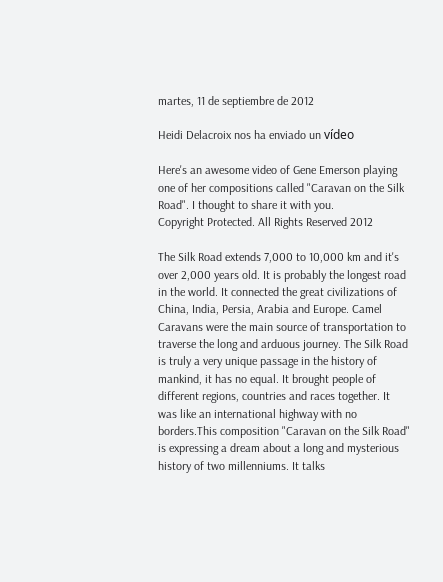martes, 11 de septiembre de 2012

Heidi Delacroix nos ha enviado un vídeo

Here's an awesome video of Gene Emerson playing one of her compositions called "Caravan on the Silk Road". I thought to share it with you.
Copyright Protected. All Rights Reserved 2012

The Silk Road extends 7,000 to 10,000 km and it's over 2,000 years old. It is probably the longest road in the world. It connected the great civilizations of China, India, Persia, Arabia and Europe. Camel Caravans were the main source of transportation to traverse the long and arduous journey. The Silk Road is truly a very unique passage in the history of mankind, it has no equal. It brought people of different regions, countries and races together. It was like an international highway with no borders.This composition "Caravan on the Silk Road" is expressing a dream about a long and mysterious history of two millenniums. It talks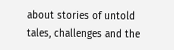about stories of untold tales, challenges and the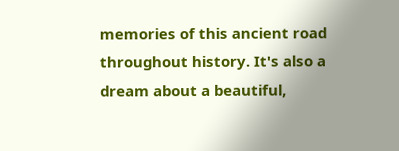memories of this ancient road throughout history. It's also a dream about a beautiful,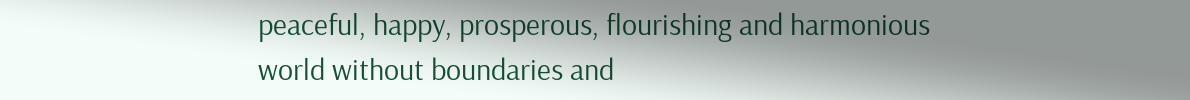peaceful, happy, prosperous, flourishing and harmonious world without boundaries and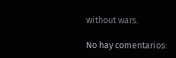without wars.

No hay comentarios: